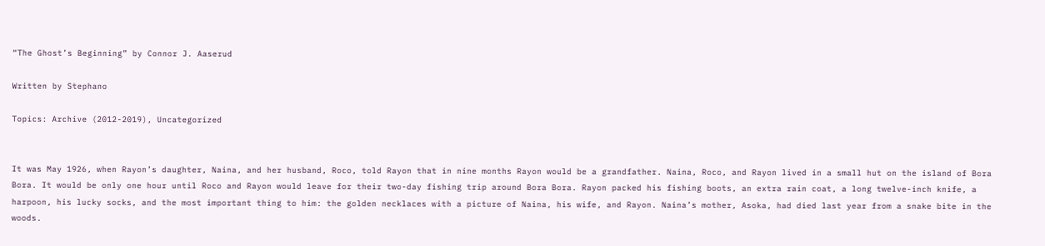“The Ghost’s Beginning” by Connor J. Aaserud

Written by Stephano

Topics: Archive (2012-2019), Uncategorized


It was May 1926, when Rayon’s daughter, Naina, and her husband, Roco, told Rayon that in nine months Rayon would be a grandfather. Naina, Roco, and Rayon lived in a small hut on the island of Bora Bora. It would be only one hour until Roco and Rayon would leave for their two-day fishing trip around Bora Bora. Rayon packed his fishing boots, an extra rain coat, a long twelve-inch knife, a harpoon, his lucky socks, and the most important thing to him: the golden necklaces with a picture of Naina, his wife, and Rayon. Naina’s mother, Asoka, had died last year from a snake bite in the woods.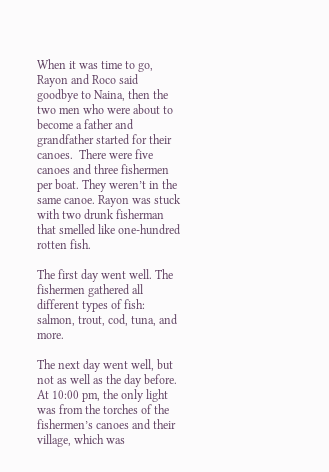When it was time to go, Rayon and Roco said goodbye to Naina, then the two men who were about to become a father and grandfather started for their canoes.  There were five canoes and three fishermen per boat. They weren’t in the same canoe. Rayon was stuck with two drunk fisherman that smelled like one-hundred rotten fish.

The first day went well. The fishermen gathered all different types of fish: salmon, trout, cod, tuna, and more.

The next day went well, but not as well as the day before. At 10:00 pm, the only light was from the torches of the fishermen’s canoes and their village, which was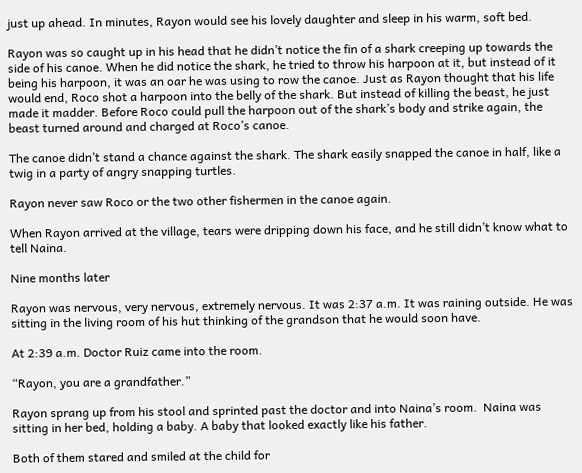just up ahead. In minutes, Rayon would see his lovely daughter and sleep in his warm, soft bed.

Rayon was so caught up in his head that he didn’t notice the fin of a shark creeping up towards the side of his canoe. When he did notice the shark, he tried to throw his harpoon at it, but instead of it being his harpoon, it was an oar he was using to row the canoe. Just as Rayon thought that his life would end, Roco shot a harpoon into the belly of the shark. But instead of killing the beast, he just made it madder. Before Roco could pull the harpoon out of the shark’s body and strike again, the beast turned around and charged at Roco’s canoe.

The canoe didn’t stand a chance against the shark. The shark easily snapped the canoe in half, like a twig in a party of angry snapping turtles.

Rayon never saw Roco or the two other fishermen in the canoe again.

When Rayon arrived at the village, tears were dripping down his face, and he still didn’t know what to tell Naina.

Nine months later

Rayon was nervous, very nervous, extremely nervous. It was 2:37 a.m. It was raining outside. He was sitting in the living room of his hut thinking of the grandson that he would soon have.

At 2:39 a.m. Doctor Ruiz came into the room.

“Rayon, you are a grandfather.”

Rayon sprang up from his stool and sprinted past the doctor and into Naina’s room.  Naina was sitting in her bed, holding a baby. A baby that looked exactly like his father.

Both of them stared and smiled at the child for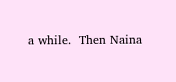a while.  Then Naina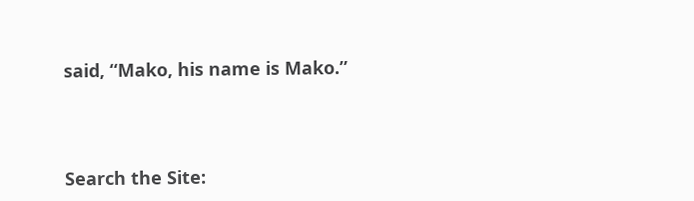said, “Mako, his name is Mako.”



Search the Site: